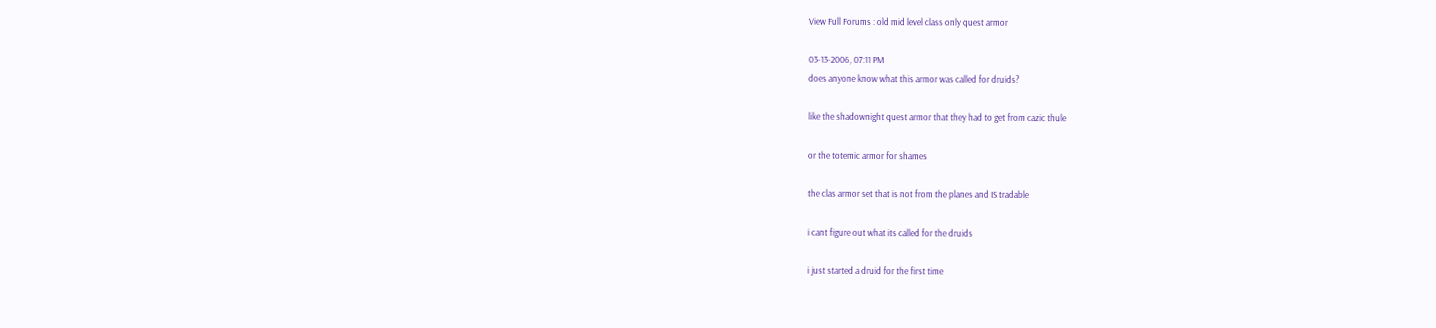View Full Forums : old mid level class only quest armor

03-13-2006, 07:11 PM
does anyone know what this armor was called for druids?

like the shadownight quest armor that they had to get from cazic thule

or the totemic armor for shames

the clas armor set that is not from the planes and IS tradable

i cant figure out what its called for the druids

i just started a druid for the first time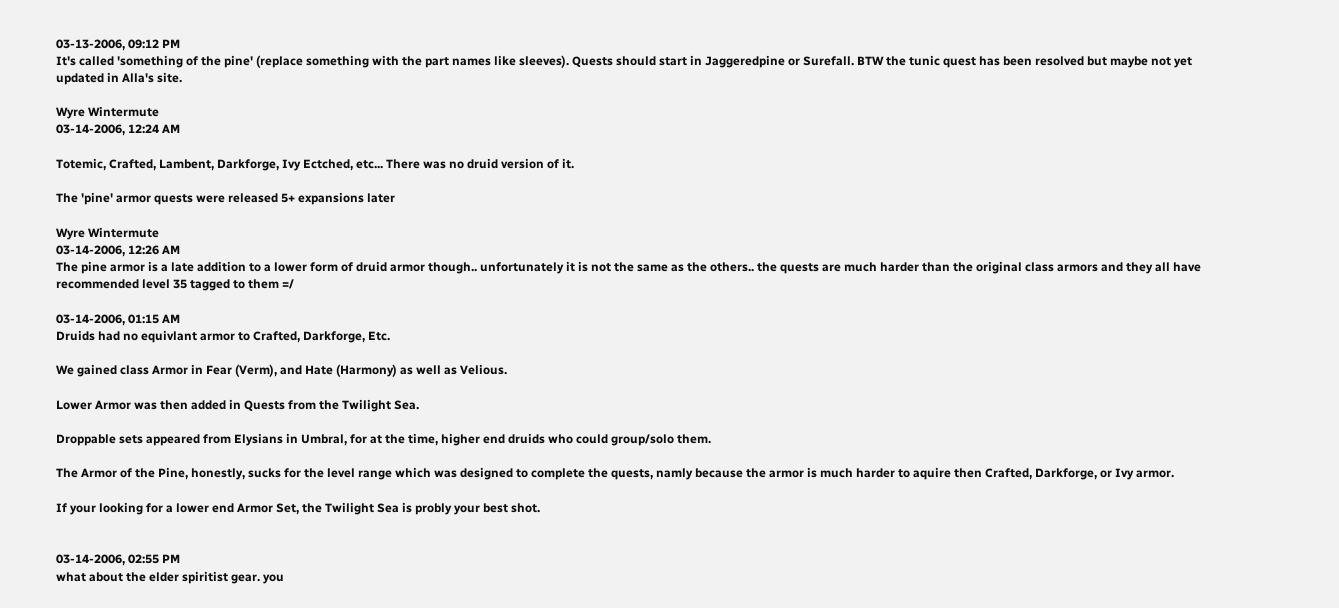03-13-2006, 09:12 PM
It's called 'something of the pine' (replace something with the part names like sleeves). Quests should start in Jaggeredpine or Surefall. BTW the tunic quest has been resolved but maybe not yet updated in Alla's site.

Wyre Wintermute
03-14-2006, 12:24 AM

Totemic, Crafted, Lambent, Darkforge, Ivy Ectched, etc... There was no druid version of it.

The 'pine' armor quests were released 5+ expansions later

Wyre Wintermute
03-14-2006, 12:26 AM
The pine armor is a late addition to a lower form of druid armor though.. unfortunately it is not the same as the others.. the quests are much harder than the original class armors and they all have recommended level 35 tagged to them =/

03-14-2006, 01:15 AM
Druids had no equivlant armor to Crafted, Darkforge, Etc.

We gained class Armor in Fear (Verm), and Hate (Harmony) as well as Velious.

Lower Armor was then added in Quests from the Twilight Sea.

Droppable sets appeared from Elysians in Umbral, for at the time, higher end druids who could group/solo them.

The Armor of the Pine, honestly, sucks for the level range which was designed to complete the quests, namly because the armor is much harder to aquire then Crafted, Darkforge, or Ivy armor.

If your looking for a lower end Armor Set, the Twilight Sea is probly your best shot.


03-14-2006, 02:55 PM
what about the elder spiritist gear. you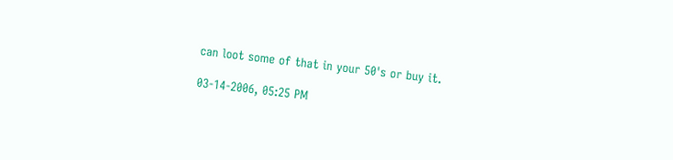can loot some of that in your 50's or buy it.

03-14-2006, 05:25 PM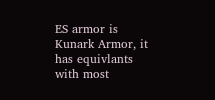ES armor is Kunark Armor, it has equivlants with most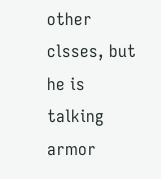other clsses, but he is talking armor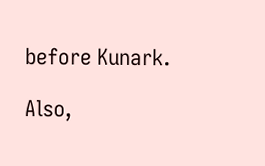before Kunark.

Also,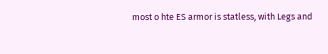most o hte ES armor is statless, with Legs and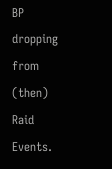BP dropping from (then) Raid Events.